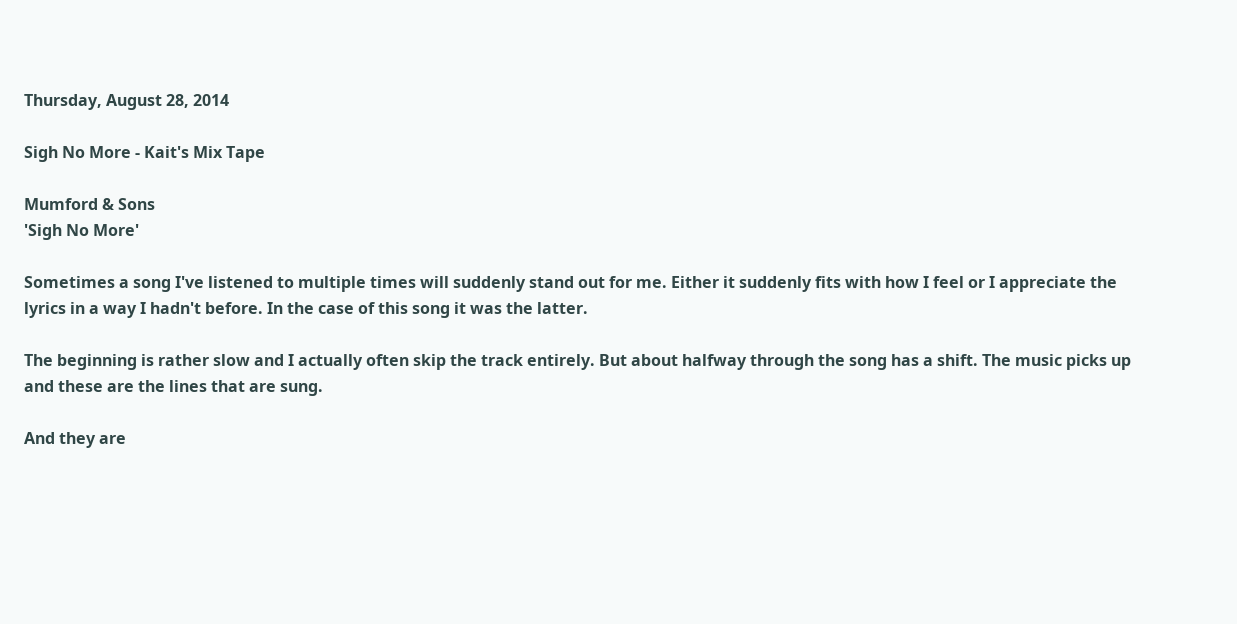Thursday, August 28, 2014

Sigh No More - Kait's Mix Tape

Mumford & Sons
'Sigh No More'

Sometimes a song I've listened to multiple times will suddenly stand out for me. Either it suddenly fits with how I feel or I appreciate the lyrics in a way I hadn't before. In the case of this song it was the latter.

The beginning is rather slow and I actually often skip the track entirely. But about halfway through the song has a shift. The music picks up and these are the lines that are sung.

And they are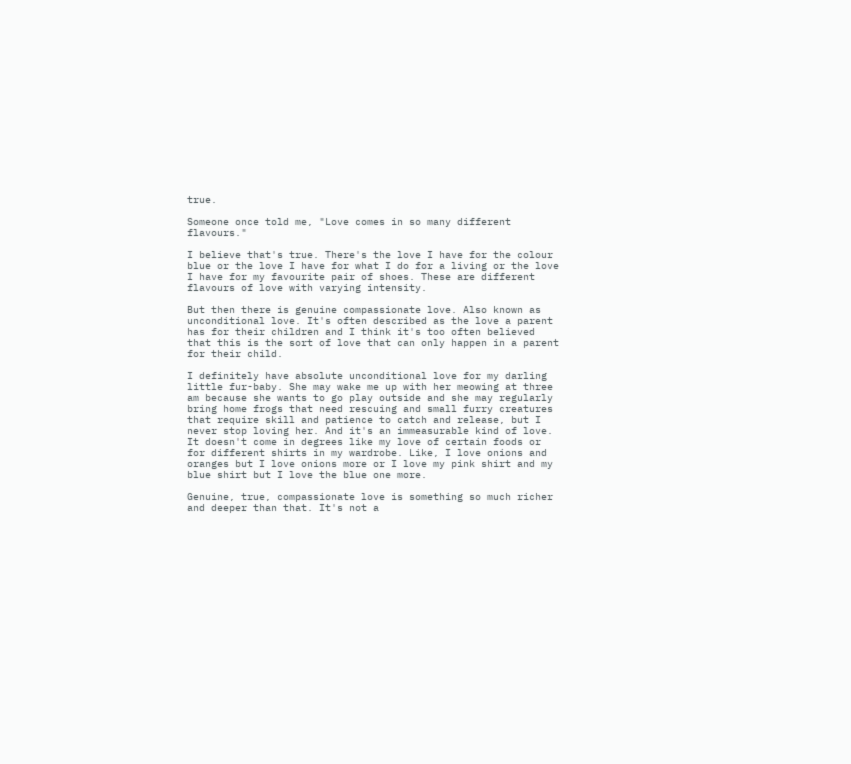true.

Someone once told me, "Love comes in so many different flavours."

I believe that's true. There's the love I have for the colour blue or the love I have for what I do for a living or the love I have for my favourite pair of shoes. These are different flavours of love with varying intensity.

But then there is genuine compassionate love. Also known as unconditional love. It's often described as the love a parent has for their children and I think it's too often believed that this is the sort of love that can only happen in a parent for their child.

I definitely have absolute unconditional love for my darling little fur-baby. She may wake me up with her meowing at three am because she wants to go play outside and she may regularly bring home frogs that need rescuing and small furry creatures that require skill and patience to catch and release, but I never stop loving her. And it's an immeasurable kind of love. It doesn't come in degrees like my love of certain foods or for different shirts in my wardrobe. Like, I love onions and oranges but I love onions more or I love my pink shirt and my blue shirt but I love the blue one more.

Genuine, true, compassionate love is something so much richer and deeper than that. It's not a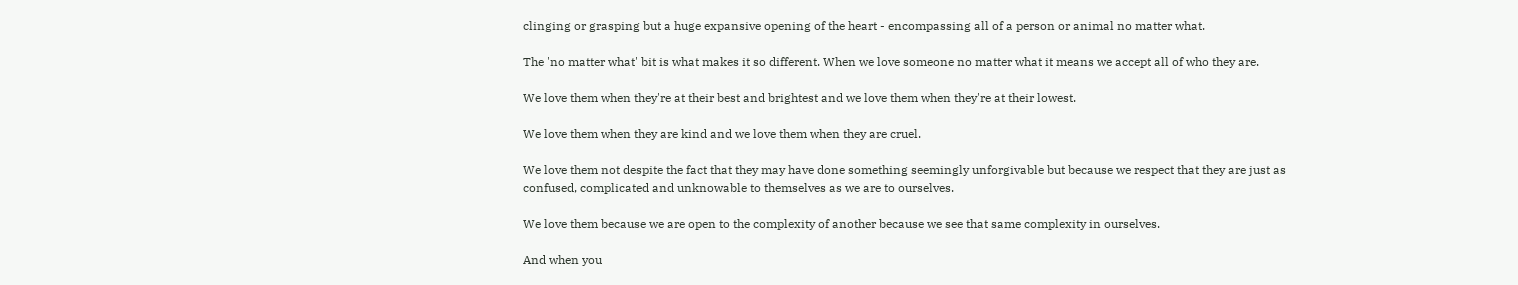clinging or grasping but a huge expansive opening of the heart - encompassing all of a person or animal no matter what.

The 'no matter what' bit is what makes it so different. When we love someone no matter what it means we accept all of who they are.

We love them when they're at their best and brightest and we love them when they're at their lowest.

We love them when they are kind and we love them when they are cruel.

We love them not despite the fact that they may have done something seemingly unforgivable but because we respect that they are just as confused, complicated and unknowable to themselves as we are to ourselves.

We love them because we are open to the complexity of another because we see that same complexity in ourselves.

And when you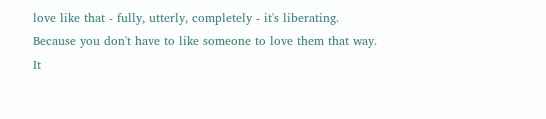love like that - fully, utterly, completely - it's liberating. Because you don't have to like someone to love them that way. It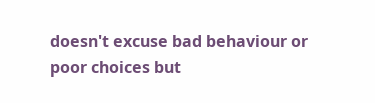doesn't excuse bad behaviour or poor choices but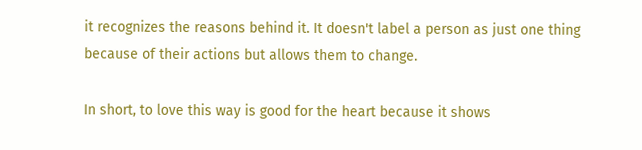it recognizes the reasons behind it. It doesn't label a person as just one thing because of their actions but allows them to change.

In short, to love this way is good for the heart because it shows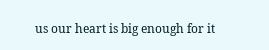us our heart is big enough for it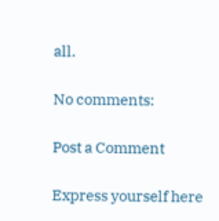all.

No comments:

Post a Comment

Express yourself here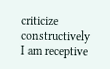criticize constructively
I am receptive